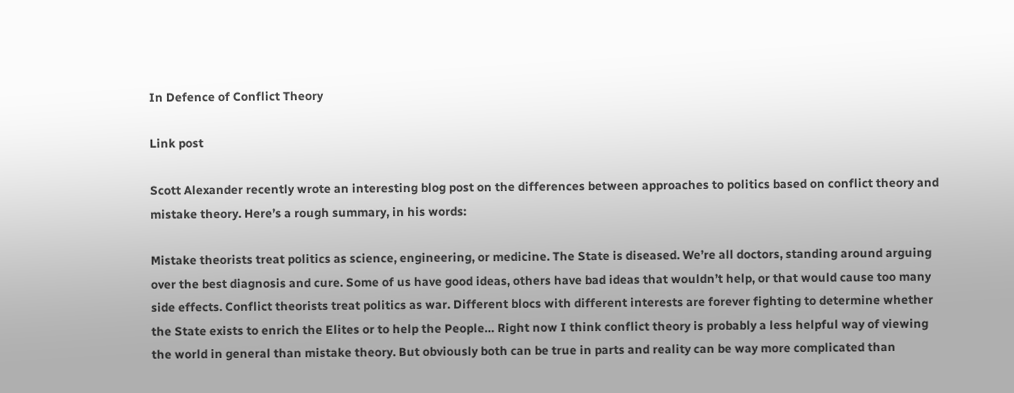In Defence of Conflict Theory

Link post

Scott Alexander recently wrote an interesting blog post on the differences between approaches to politics based on conflict theory and mistake theory. Here’s a rough summary, in his words:

Mistake theorists treat politics as science, engineering, or medicine. The State is diseased. We’re all doctors, standing around arguing over the best diagnosis and cure. Some of us have good ideas, others have bad ideas that wouldn’t help, or that would cause too many side effects. Conflict theorists treat politics as war. Different blocs with different interests are forever fighting to determine whether the State exists to enrich the Elites or to help the People… Right now I think conflict theory is probably a less helpful way of viewing the world in general than mistake theory. But obviously both can be true in parts and reality can be way more complicated than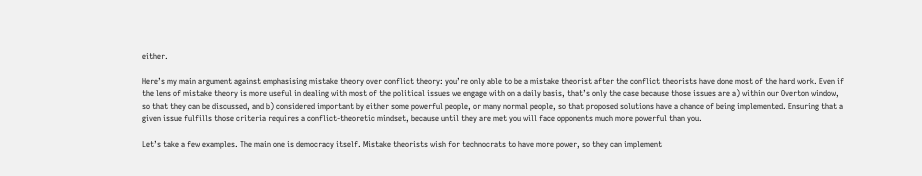either.

Here’s my main argument against emphasising mistake theory over conflict theory: you’re only able to be a mistake theorist after the conflict theorists have done most of the hard work. Even if the lens of mistake theory is more useful in dealing with most of the political issues we engage with on a daily basis, that’s only the case because those issues are a) within our Overton window, so that they can be discussed, and b) considered important by either some powerful people, or many normal people, so that proposed solutions have a chance of being implemented. Ensuring that a given issue fulfills those criteria requires a conflict-theoretic mindset, because until they are met you will face opponents much more powerful than you.

Let’s take a few examples. The main one is democracy itself. Mistake theorists wish for technocrats to have more power, so they can implement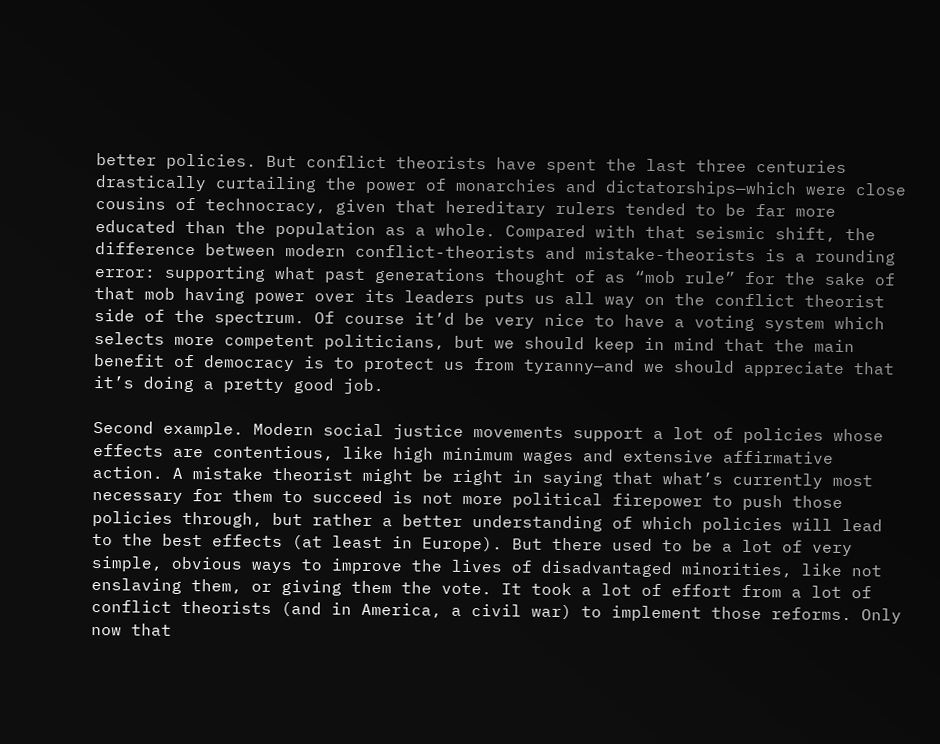better policies. But conflict theorists have spent the last three centuries drastically curtailing the power of monarchies and dictatorships—which were close cousins of technocracy, given that hereditary rulers tended to be far more educated than the population as a whole. Compared with that seismic shift, the difference between modern conflict-theorists and mistake-theorists is a rounding error: supporting what past generations thought of as “mob rule” for the sake of that mob having power over its leaders puts us all way on the conflict theorist side of the spectrum. Of course it’d be very nice to have a voting system which selects more competent politicians, but we should keep in mind that the main benefit of democracy is to protect us from tyranny—and we should appreciate that it’s doing a pretty good job.

Second example. Modern social justice movements support a lot of policies whose effects are contentious, like high minimum wages and extensive affirmative action. A mistake theorist might be right in saying that what’s currently most necessary for them to succeed is not more political firepower to push those policies through, but rather a better understanding of which policies will lead to the best effects (at least in Europe). But there used to be a lot of very simple, obvious ways to improve the lives of disadvantaged minorities, like not enslaving them, or giving them the vote. It took a lot of effort from a lot of conflict theorists (and in America, a civil war) to implement those reforms. Only now that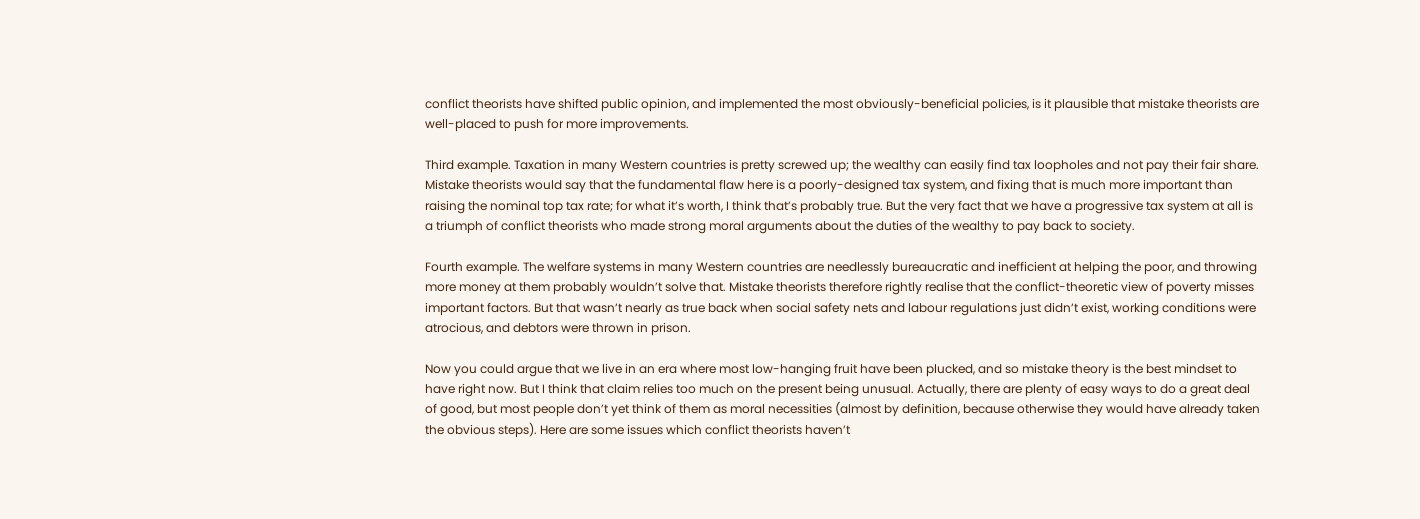conflict theorists have shifted public opinion, and implemented the most obviously-beneficial policies, is it plausible that mistake theorists are well-placed to push for more improvements.

Third example. Taxation in many Western countries is pretty screwed up; the wealthy can easily find tax loopholes and not pay their fair share. Mistake theorists would say that the fundamental flaw here is a poorly-designed tax system, and fixing that is much more important than raising the nominal top tax rate; for what it’s worth, I think that’s probably true. But the very fact that we have a progressive tax system at all is a triumph of conflict theorists who made strong moral arguments about the duties of the wealthy to pay back to society.

Fourth example. The welfare systems in many Western countries are needlessly bureaucratic and inefficient at helping the poor, and throwing more money at them probably wouldn’t solve that. Mistake theorists therefore rightly realise that the conflict-theoretic view of poverty misses important factors. But that wasn’t nearly as true back when social safety nets and labour regulations just didn’t exist, working conditions were atrocious, and debtors were thrown in prison.

Now you could argue that we live in an era where most low-hanging fruit have been plucked, and so mistake theory is the best mindset to have right now. But I think that claim relies too much on the present being unusual. Actually, there are plenty of easy ways to do a great deal of good, but most people don’t yet think of them as moral necessities (almost by definition, because otherwise they would have already taken the obvious steps). Here are some issues which conflict theorists haven’t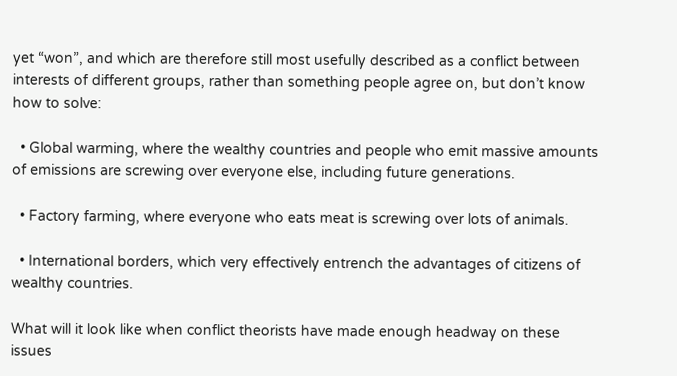yet “won”, and which are therefore still most usefully described as a conflict between interests of different groups, rather than something people agree on, but don’t know how to solve:

  • Global warming, where the wealthy countries and people who emit massive amounts of emissions are screwing over everyone else, including future generations.

  • Factory farming, where everyone who eats meat is screwing over lots of animals.

  • International borders, which very effectively entrench the advantages of citizens of wealthy countries.

What will it look like when conflict theorists have made enough headway on these issues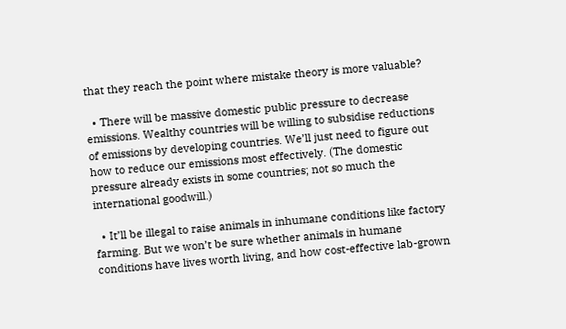that they reach the point where mistake theory is more valuable?

  • There will be massive domestic public pressure to decrease emissions. Wealthy countries will be willing to subsidise reductions of emissions by developing countries. We’ll just need to figure out how to reduce our emissions most effectively. (The domestic pressure already exists in some countries; not so much the international goodwill.)

  • It’ll be illegal to raise animals in inhumane conditions like factory farming. But we won’t be sure whether animals in humane conditions have lives worth living, and how cost-effective lab-grown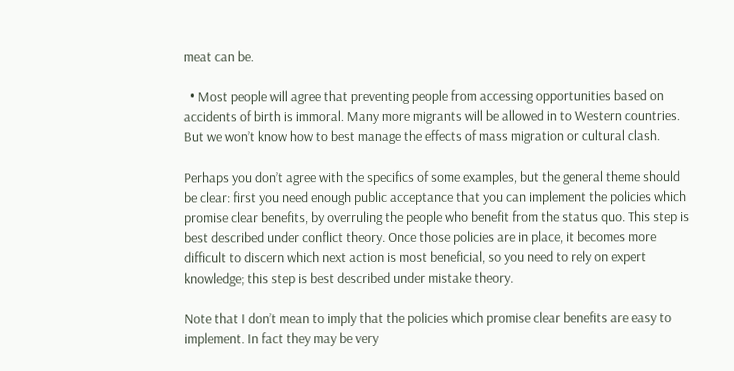meat can be.

  • Most people will agree that preventing people from accessing opportunities based on accidents of birth is immoral. Many more migrants will be allowed in to Western countries. But we won’t know how to best manage the effects of mass migration or cultural clash.

Perhaps you don’t agree with the specifics of some examples, but the general theme should be clear: first you need enough public acceptance that you can implement the policies which promise clear benefits, by overruling the people who benefit from the status quo. This step is best described under conflict theory. Once those policies are in place, it becomes more difficult to discern which next action is most beneficial, so you need to rely on expert knowledge; this step is best described under mistake theory.

Note that I don’t mean to imply that the policies which promise clear benefits are easy to implement. In fact they may be very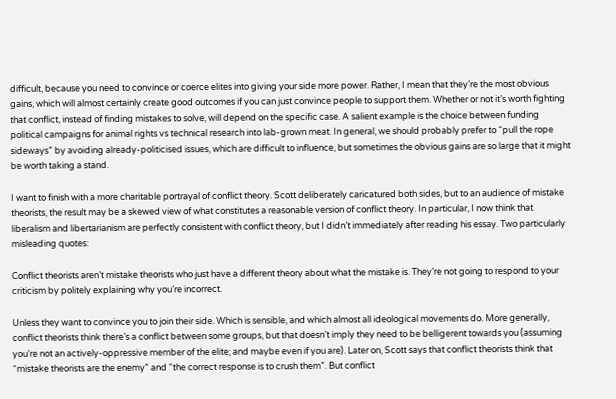difficult, because you need to convince or coerce elites into giving your side more power. Rather, I mean that they’re the most obvious gains, which will almost certainly create good outcomes if you can just convince people to support them. Whether or not it’s worth fighting that conflict, instead of finding mistakes to solve, will depend on the specific case. A salient example is the choice between funding political campaigns for animal rights vs technical research into lab-grown meat. In general, we should probably prefer to “pull the rope sideways” by avoiding already-politicised issues, which are difficult to influence, but sometimes the obvious gains are so large that it might be worth taking a stand.

I want to finish with a more charitable portrayal of conflict theory. Scott deliberately caricatured both sides, but to an audience of mistake theorists, the result may be a skewed view of what constitutes a reasonable version of conflict theory. In particular, I now think that liberalism and libertarianism are perfectly consistent with conflict theory, but I didn’t immediately after reading his essay. Two particularly misleading quotes:

Conflict theorists aren’t mistake theorists who just have a different theory about what the mistake is. They’re not going to respond to your criticism by politely explaining why you’re incorrect.

Unless they want to convince you to join their side. Which is sensible, and which almost all ideological movements do. More generally, conflict theorists think there’s a conflict between some groups, but that doesn’t imply they need to be belligerent towards you (assuming you’re not an actively-oppressive member of the elite; and maybe even if you are). Later on, Scott says that conflict theorists think that “mistake theorists are the enemy” and “the correct response is to crush them”. But conflict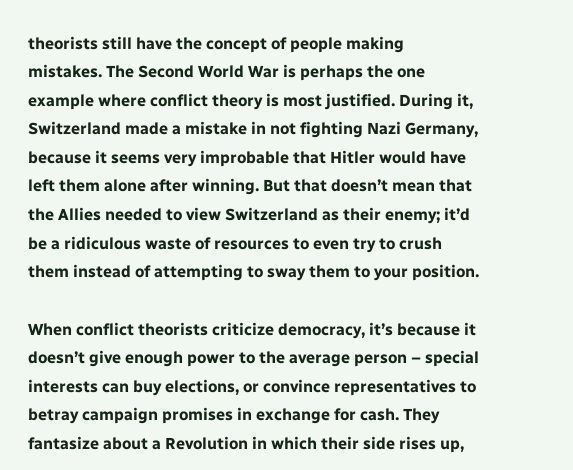theorists still have the concept of people making mistakes. The Second World War is perhaps the one example where conflict theory is most justified. During it, Switzerland made a mistake in not fighting Nazi Germany, because it seems very improbable that Hitler would have left them alone after winning. But that doesn’t mean that the Allies needed to view Switzerland as their enemy; it’d be a ridiculous waste of resources to even try to crush them instead of attempting to sway them to your position.

When conflict theorists criticize democracy, it’s because it doesn’t give enough power to the average person – special interests can buy elections, or convince representatives to betray campaign promises in exchange for cash. They fantasize about a Revolution in which their side rises up,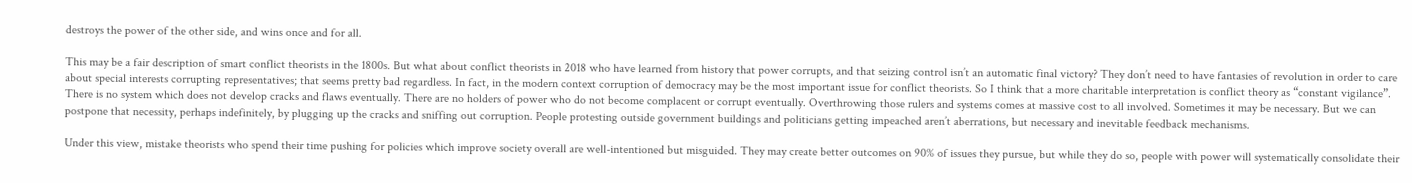destroys the power of the other side, and wins once and for all.

This may be a fair description of smart conflict theorists in the 1800s. But what about conflict theorists in 2018 who have learned from history that power corrupts, and that seizing control isn’t an automatic final victory? They don’t need to have fantasies of revolution in order to care about special interests corrupting representatives; that seems pretty bad regardless. In fact, in the modern context corruption of democracy may be the most important issue for conflict theorists. So I think that a more charitable interpretation is conflict theory as “constant vigilance”. There is no system which does not develop cracks and flaws eventually. There are no holders of power who do not become complacent or corrupt eventually. Overthrowing those rulers and systems comes at massive cost to all involved. Sometimes it may be necessary. But we can postpone that necessity, perhaps indefinitely, by plugging up the cracks and sniffing out corruption. People protesting outside government buildings and politicians getting impeached aren’t aberrations, but necessary and inevitable feedback mechanisms.

Under this view, mistake theorists who spend their time pushing for policies which improve society overall are well-intentioned but misguided. They may create better outcomes on 90% of issues they pursue, but while they do so, people with power will systematically consolidate their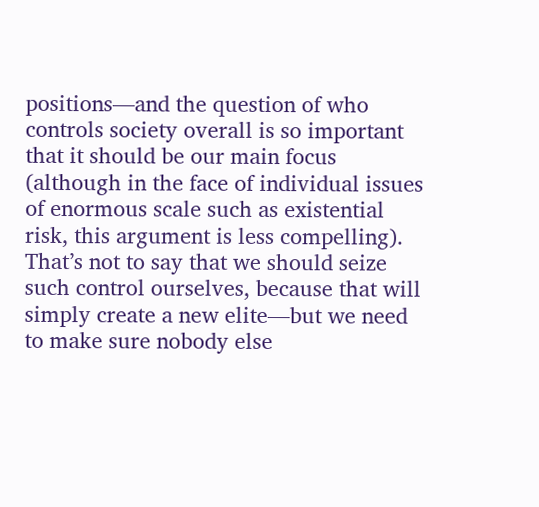positions—and the question of who controls society overall is so important that it should be our main focus (although in the face of individual issues of enormous scale such as existential risk, this argument is less compelling). That’s not to say that we should seize such control ourselves, because that will simply create a new elite—but we need to make sure nobody else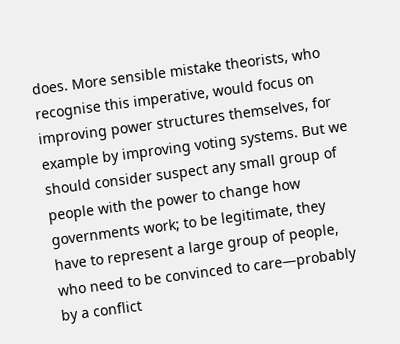does. More sensible mistake theorists, who recognise this imperative, would focus on improving power structures themselves, for example by improving voting systems. But we should consider suspect any small group of people with the power to change how governments work; to be legitimate, they have to represent a large group of people, who need to be convinced to care—probably by a conflict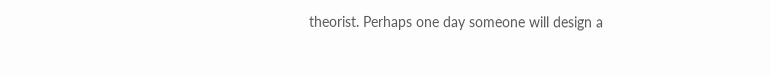theorist. Perhaps one day someone will design a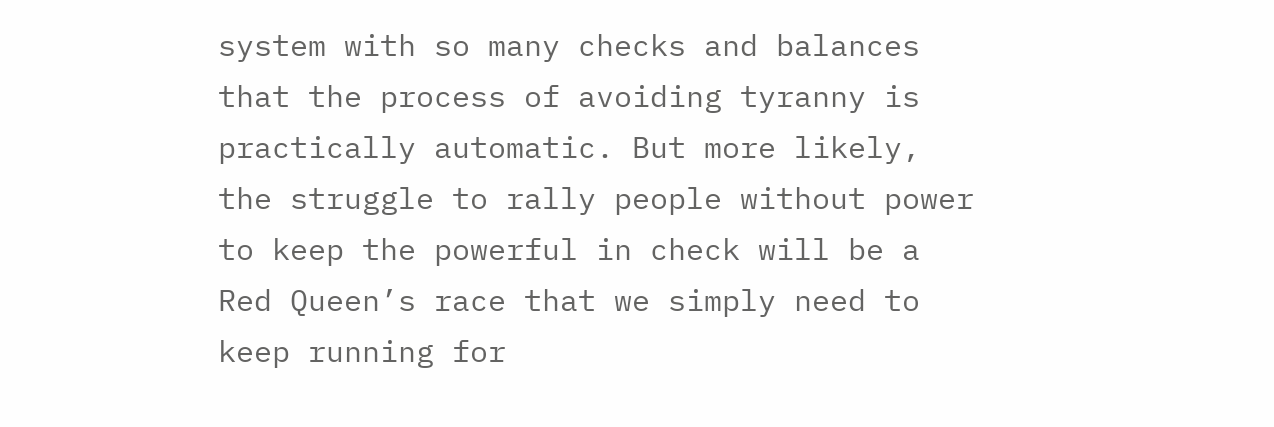system with so many checks and balances that the process of avoiding tyranny is practically automatic. But more likely, the struggle to rally people without power to keep the powerful in check will be a Red Queen’s race that we simply need to keep running for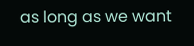as long as we want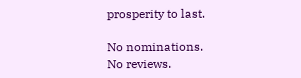prosperity to last.

No nominations.
No reviews.